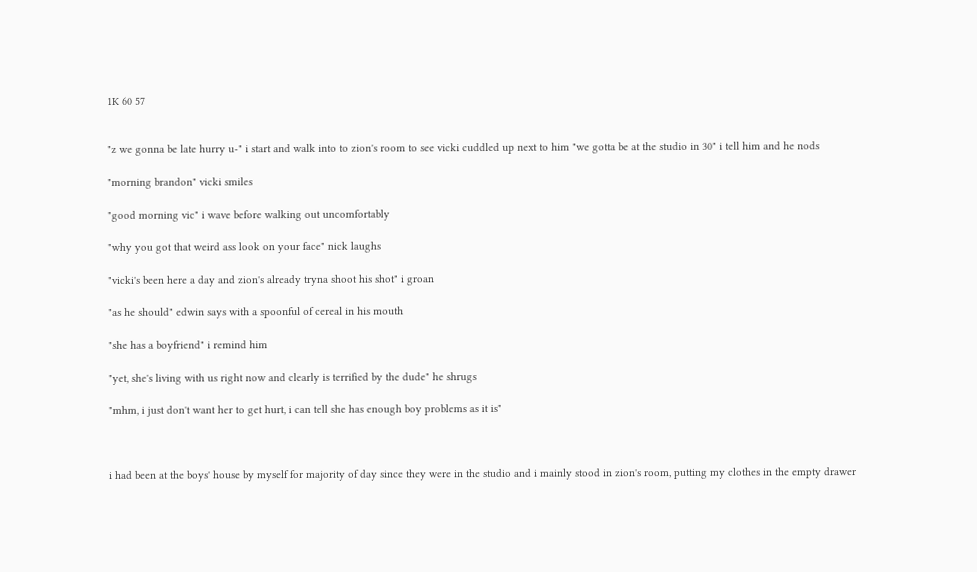1K 60 57


"z we gonna be late hurry u-" i start and walk into to zion's room to see vicki cuddled up next to him "we gotta be at the studio in 30" i tell him and he nods

"morning brandon" vicki smiles

"good morning vic" i wave before walking out uncomfortably

"why you got that weird ass look on your face" nick laughs

"vicki's been here a day and zion's already tryna shoot his shot" i groan

"as he should" edwin says with a spoonful of cereal in his mouth

"she has a boyfriend" i remind him

"yet, she's living with us right now and clearly is terrified by the dude" he shrugs

"mhm, i just don't want her to get hurt, i can tell she has enough boy problems as it is"



i had been at the boys' house by myself for majority of day since they were in the studio and i mainly stood in zion's room, putting my clothes in the empty drawer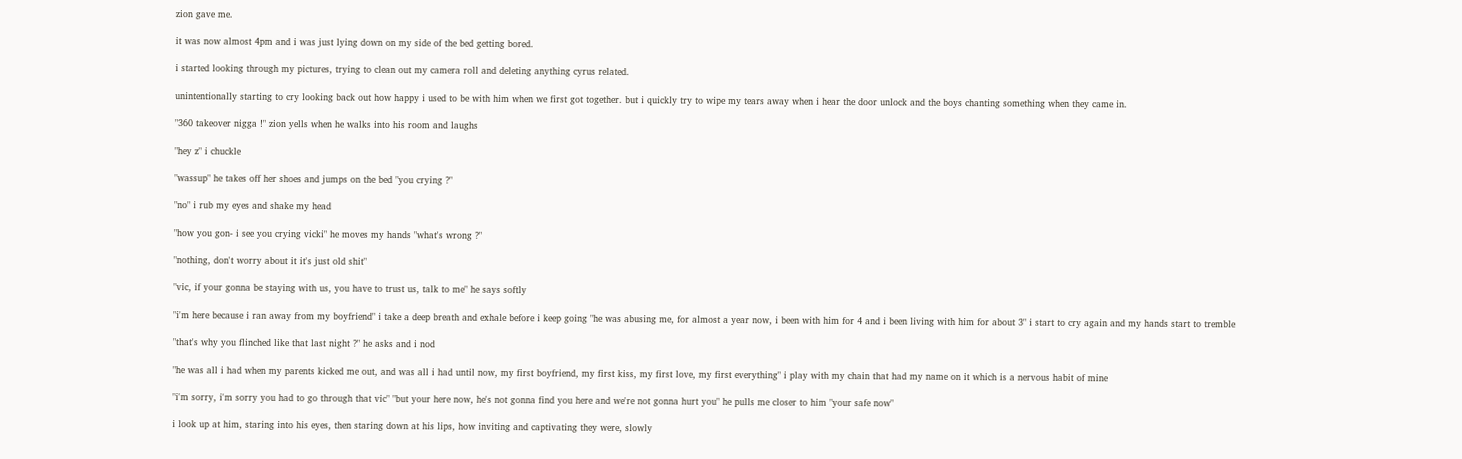zion gave me.

it was now almost 4pm and i was just lying down on my side of the bed getting bored.

i started looking through my pictures, trying to clean out my camera roll and deleting anything cyrus related.

unintentionally starting to cry looking back out how happy i used to be with him when we first got together. but i quickly try to wipe my tears away when i hear the door unlock and the boys chanting something when they came in.

"360 takeover nigga !" zion yells when he walks into his room and laughs

"hey z" i chuckle

"wassup" he takes off her shoes and jumps on the bed "you crying ?"

"no" i rub my eyes and shake my head

"how you gon- i see you crying vicki" he moves my hands "what's wrong ?"

"nothing, don't worry about it it's just old shit"

"vic, if your gonna be staying with us, you have to trust us, talk to me" he says softly

"i'm here because i ran away from my boyfriend" i take a deep breath and exhale before i keep going "he was abusing me, for almost a year now, i been with him for 4 and i been living with him for about 3" i start to cry again and my hands start to tremble

"that's why you flinched like that last night ?" he asks and i nod

"he was all i had when my parents kicked me out, and was all i had until now, my first boyfriend, my first kiss, my first love, my first everything" i play with my chain that had my name on it which is a nervous habit of mine

"i'm sorry, i'm sorry you had to go through that vic" "but your here now, he's not gonna find you here and we're not gonna hurt you" he pulls me closer to him "your safe now"

i look up at him, staring into his eyes, then staring down at his lips, how inviting and captivating they were, slowly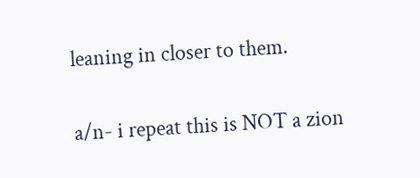leaning in closer to them.

a/n- i repeat this is NOT a zion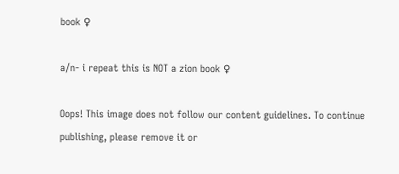book ♀

a/n- i repeat this is NOT a zion book ♀

Oops! This image does not follow our content guidelines. To continue publishing, please remove it or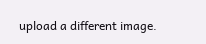upload a different image.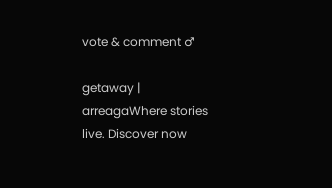vote & comment ♂

getaway | arreagaWhere stories live. Discover now